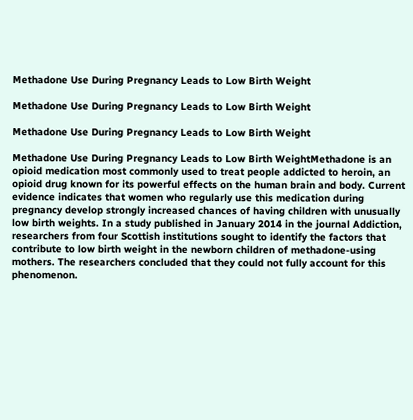Methadone Use During Pregnancy Leads to Low Birth Weight

Methadone Use During Pregnancy Leads to Low Birth Weight

Methadone Use During Pregnancy Leads to Low Birth Weight

Methadone Use During Pregnancy Leads to Low Birth WeightMethadone is an opioid medication most commonly used to treat people addicted to heroin, an opioid drug known for its powerful effects on the human brain and body. Current evidence indicates that women who regularly use this medication during pregnancy develop strongly increased chances of having children with unusually low birth weights. In a study published in January 2014 in the journal Addiction, researchers from four Scottish institutions sought to identify the factors that contribute to low birth weight in the newborn children of methadone-using mothers. The researchers concluded that they could not fully account for this phenomenon.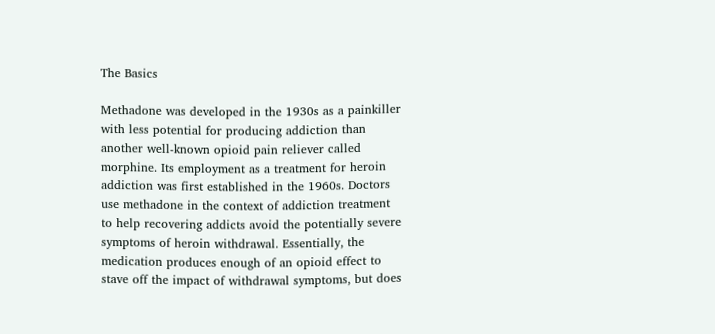The Basics

Methadone was developed in the 1930s as a painkiller with less potential for producing addiction than another well-known opioid pain reliever called morphine. Its employment as a treatment for heroin addiction was first established in the 1960s. Doctors use methadone in the context of addiction treatment to help recovering addicts avoid the potentially severe symptoms of heroin withdrawal. Essentially, the medication produces enough of an opioid effect to stave off the impact of withdrawal symptoms, but does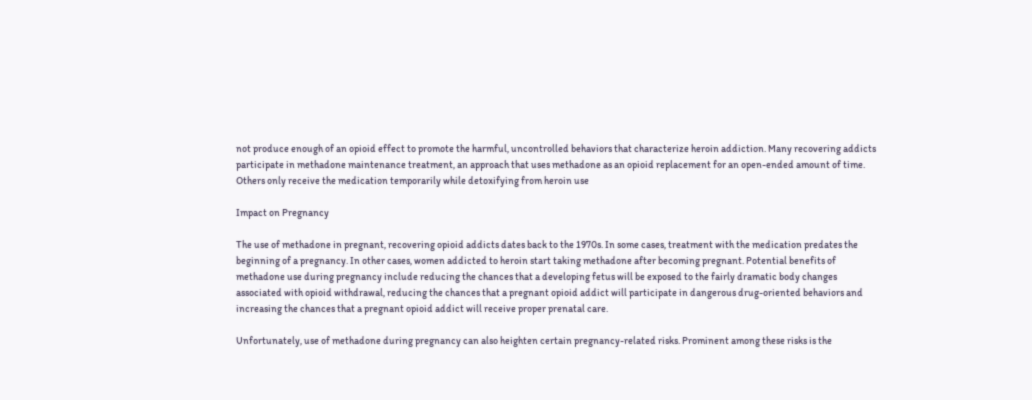not produce enough of an opioid effect to promote the harmful, uncontrolled behaviors that characterize heroin addiction. Many recovering addicts participate in methadone maintenance treatment, an approach that uses methadone as an opioid replacement for an open-ended amount of time. Others only receive the medication temporarily while detoxifying from heroin use

Impact on Pregnancy

The use of methadone in pregnant, recovering opioid addicts dates back to the 1970s. In some cases, treatment with the medication predates the beginning of a pregnancy. In other cases, women addicted to heroin start taking methadone after becoming pregnant. Potential benefits of methadone use during pregnancy include reducing the chances that a developing fetus will be exposed to the fairly dramatic body changes associated with opioid withdrawal, reducing the chances that a pregnant opioid addict will participate in dangerous drug-oriented behaviors and increasing the chances that a pregnant opioid addict will receive proper prenatal care.

Unfortunately, use of methadone during pregnancy can also heighten certain pregnancy-related risks. Prominent among these risks is the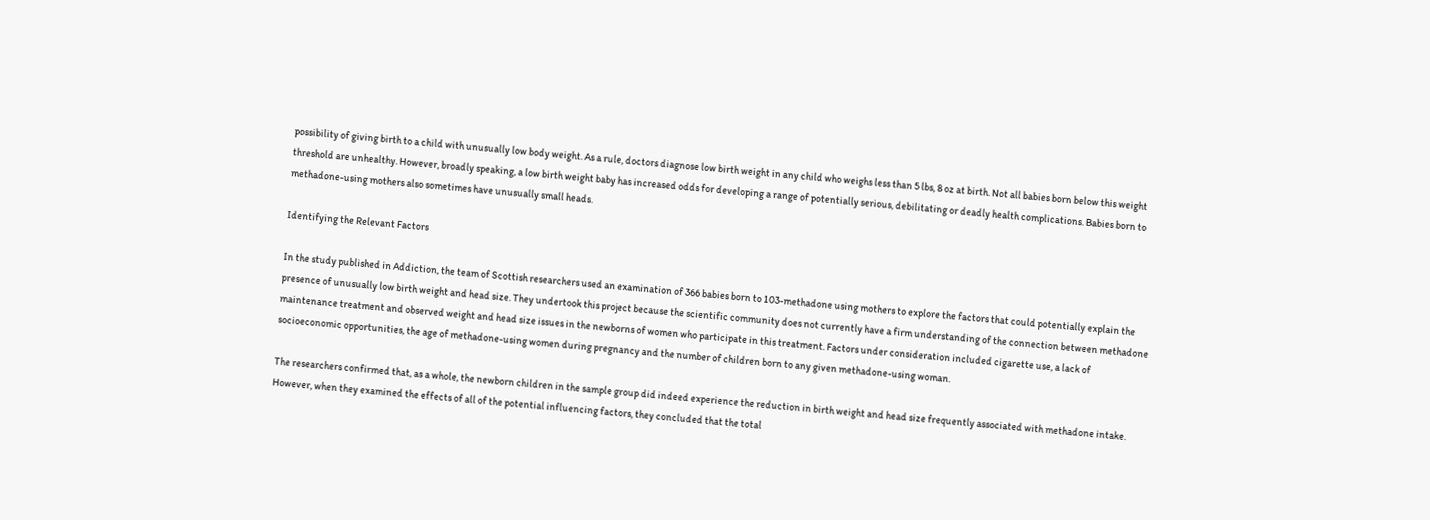possibility of giving birth to a child with unusually low body weight. As a rule, doctors diagnose low birth weight in any child who weighs less than 5 lbs, 8 oz at birth. Not all babies born below this weight threshold are unhealthy. However, broadly speaking, a low birth weight baby has increased odds for developing a range of potentially serious, debilitating or deadly health complications. Babies born to methadone-using mothers also sometimes have unusually small heads.

Identifying the Relevant Factors

In the study published in Addiction, the team of Scottish researchers used an examination of 366 babies born to 103-methadone using mothers to explore the factors that could potentially explain the presence of unusually low birth weight and head size. They undertook this project because the scientific community does not currently have a firm understanding of the connection between methadone maintenance treatment and observed weight and head size issues in the newborns of women who participate in this treatment. Factors under consideration included cigarette use, a lack of socioeconomic opportunities, the age of methadone-using women during pregnancy and the number of children born to any given methadone-using woman.

The researchers confirmed that, as a whole, the newborn children in the sample group did indeed experience the reduction in birth weight and head size frequently associated with methadone intake. However, when they examined the effects of all of the potential influencing factors, they concluded that the total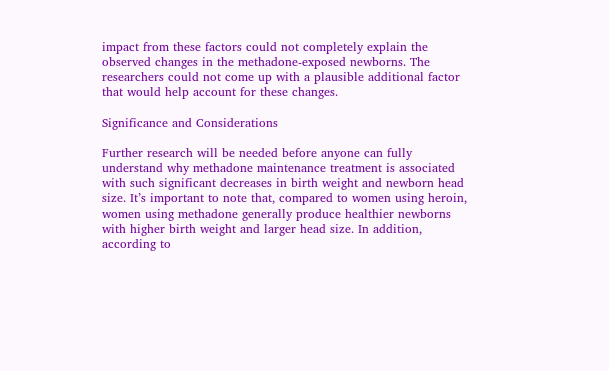impact from these factors could not completely explain the observed changes in the methadone-exposed newborns. The researchers could not come up with a plausible additional factor that would help account for these changes.

Significance and Considerations

Further research will be needed before anyone can fully understand why methadone maintenance treatment is associated with such significant decreases in birth weight and newborn head size. It’s important to note that, compared to women using heroin, women using methadone generally produce healthier newborns with higher birth weight and larger head size. In addition, according to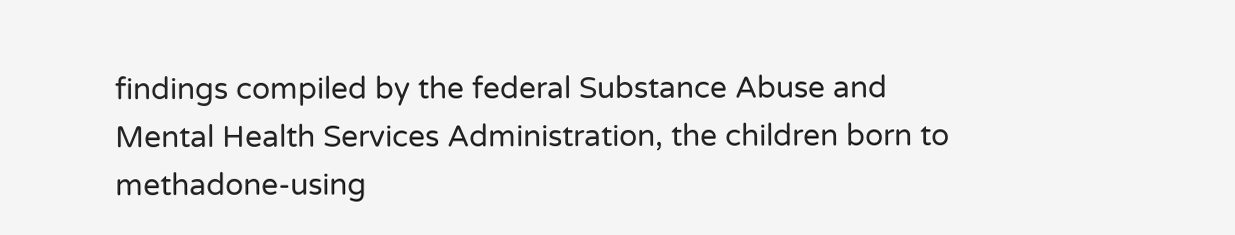findings compiled by the federal Substance Abuse and Mental Health Services Administration, the children born to methadone-using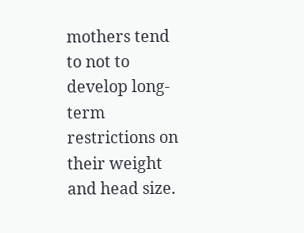mothers tend to not to develop long-term restrictions on their weight and head size.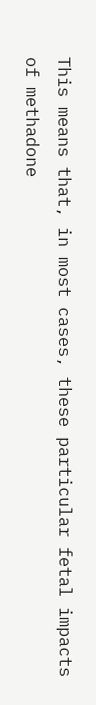This means that, in most cases, these particular fetal impacts of methadone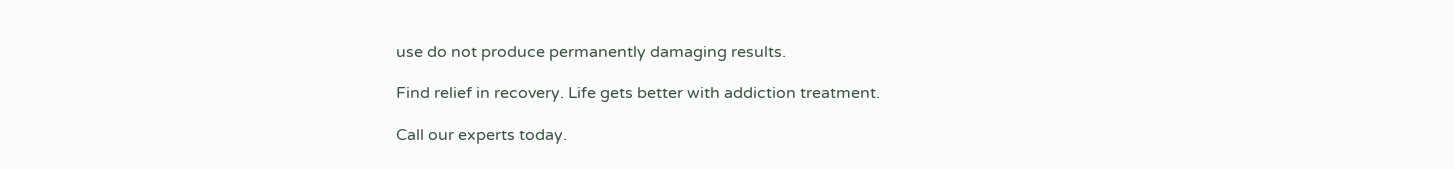use do not produce permanently damaging results.

Find relief in recovery. Life gets better with addiction treatment.

Call our experts today.